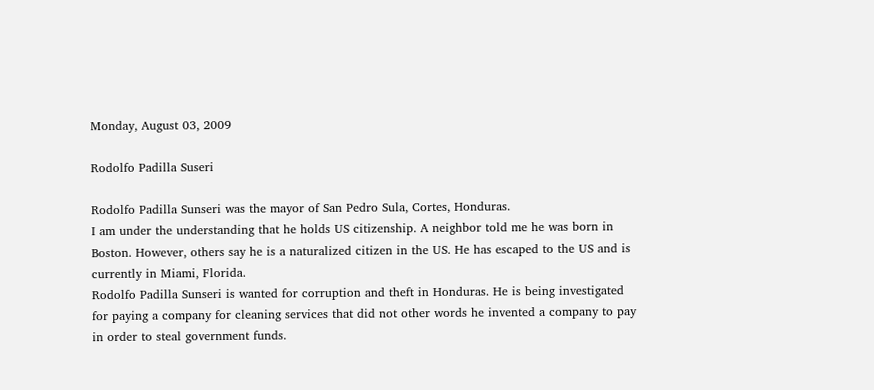Monday, August 03, 2009

Rodolfo Padilla Suseri

Rodolfo Padilla Sunseri was the mayor of San Pedro Sula, Cortes, Honduras.
I am under the understanding that he holds US citizenship. A neighbor told me he was born in Boston. However, others say he is a naturalized citizen in the US. He has escaped to the US and is currently in Miami, Florida.
Rodolfo Padilla Sunseri is wanted for corruption and theft in Honduras. He is being investigated for paying a company for cleaning services that did not other words he invented a company to pay in order to steal government funds.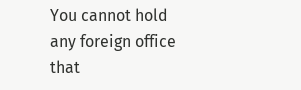You cannot hold any foreign office that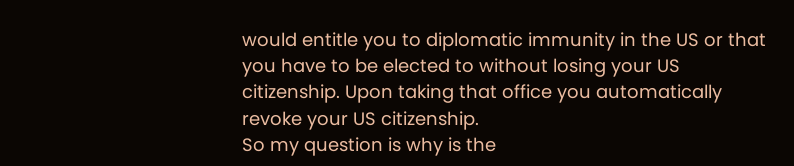would entitle you to diplomatic immunity in the US or that you have to be elected to without losing your US citizenship. Upon taking that office you automatically revoke your US citizenship.
So my question is why is the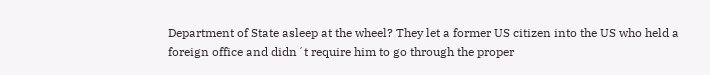Department of State asleep at the wheel? They let a former US citizen into the US who held a foreign office and didn´t require him to go through the proper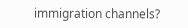immigration channels?